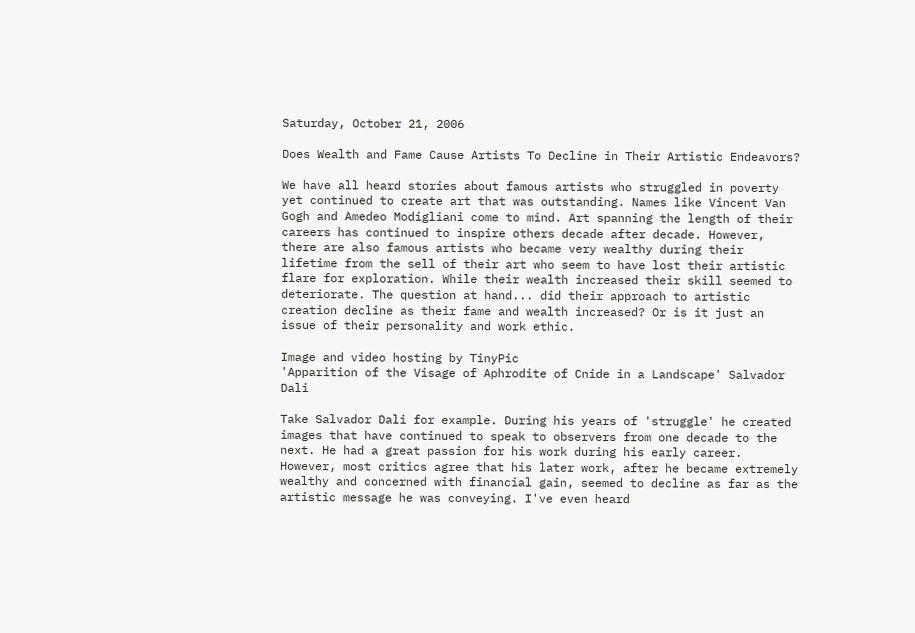Saturday, October 21, 2006

Does Wealth and Fame Cause Artists To Decline in Their Artistic Endeavors?

We have all heard stories about famous artists who struggled in poverty yet continued to create art that was outstanding. Names like Vincent Van Gogh and Amedeo Modigliani come to mind. Art spanning the length of their careers has continued to inspire others decade after decade. However, there are also famous artists who became very wealthy during their lifetime from the sell of their art who seem to have lost their artistic flare for exploration. While their wealth increased their skill seemed to deteriorate. The question at hand... did their approach to artistic creation decline as their fame and wealth increased? Or is it just an issue of their personality and work ethic.

Image and video hosting by TinyPic
'Apparition of the Visage of Aphrodite of Cnide in a Landscape' Salvador Dali

Take Salvador Dali for example. During his years of 'struggle' he created images that have continued to speak to observers from one decade to the next. He had a great passion for his work during his early career. However, most critics agree that his later work, after he became extremely wealthy and concerned with financial gain, seemed to decline as far as the artistic message he was conveying. I've even heard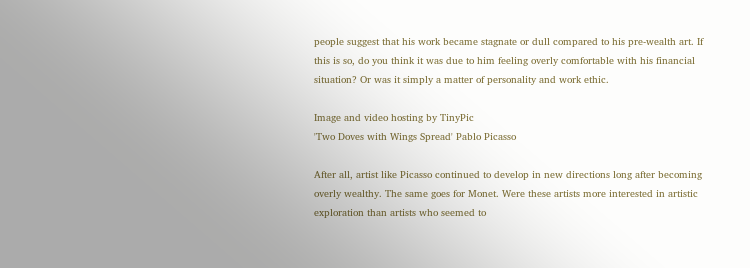people suggest that his work became stagnate or dull compared to his pre-wealth art. If this is so, do you think it was due to him feeling overly comfortable with his financial situation? Or was it simply a matter of personality and work ethic.

Image and video hosting by TinyPic
'Two Doves with Wings Spread' Pablo Picasso

After all, artist like Picasso continued to develop in new directions long after becoming overly wealthy. The same goes for Monet. Were these artists more interested in artistic exploration than artists who seemed to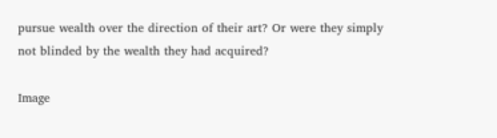pursue wealth over the direction of their art? Or were they simply not blinded by the wealth they had acquired?

Image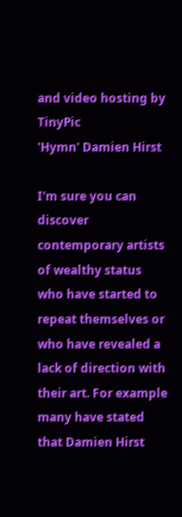and video hosting by TinyPic
'Hymn' Damien Hirst

I'm sure you can discover contemporary artists of wealthy status who have started to repeat themselves or who have revealed a lack of direction with their art. For example many have stated that Damien Hirst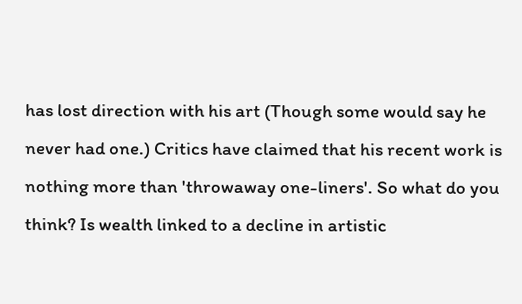has lost direction with his art (Though some would say he never had one.) Critics have claimed that his recent work is nothing more than 'throwaway one-liners'. So what do you think? Is wealth linked to a decline in artistic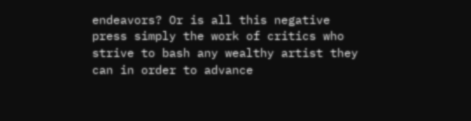endeavors? Or is all this negative press simply the work of critics who strive to bash any wealthy artist they can in order to advance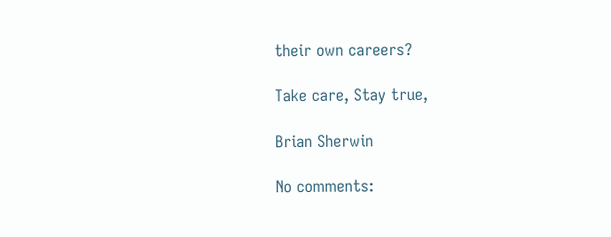their own careers?

Take care, Stay true,

Brian Sherwin

No comments: